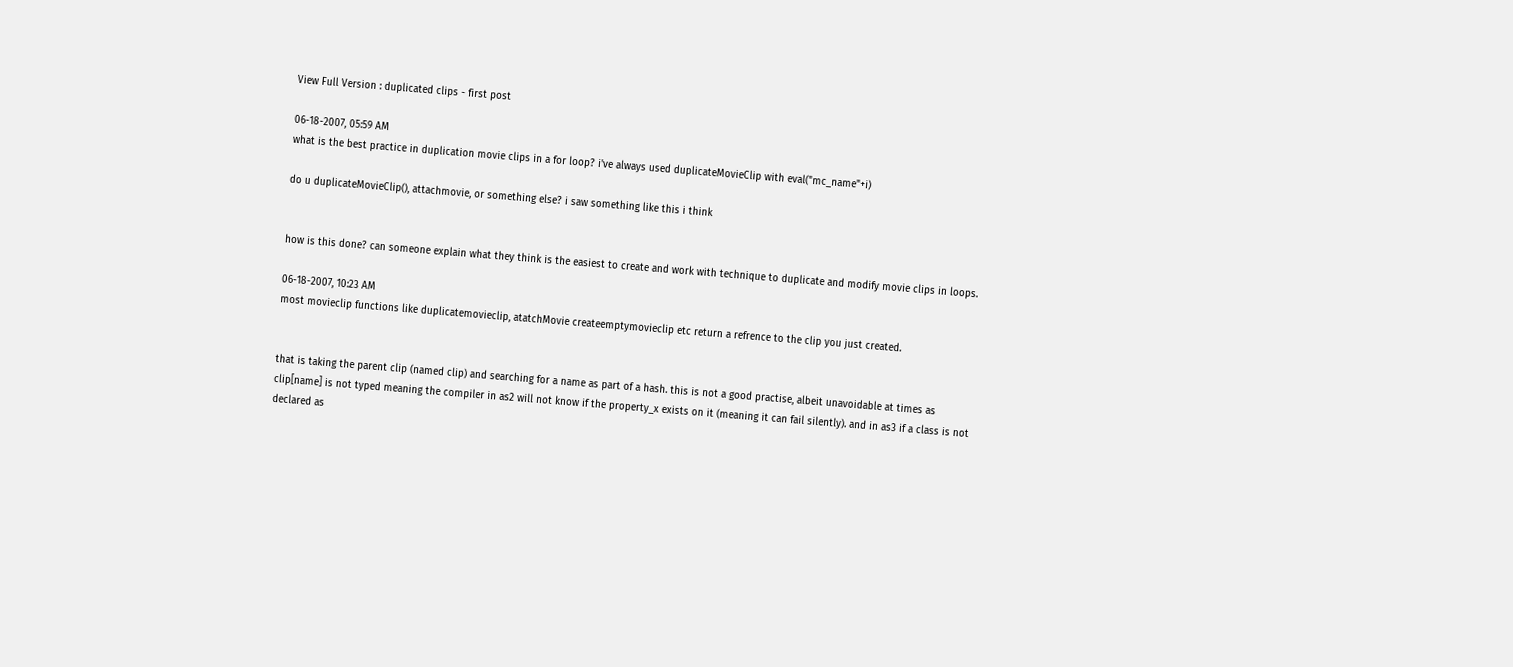View Full Version : duplicated clips - first post

06-18-2007, 05:59 AM
what is the best practice in duplication movie clips in a for loop? i've always used duplicateMovieClip with eval("mc_name"+i)

do u duplicateMovieClip(), attachmovie, or something else? i saw something like this i think


how is this done? can someone explain what they think is the easiest to create and work with technique to duplicate and modify movie clips in loops.

06-18-2007, 10:23 AM
most movieclip functions like duplicatemovieclip, atatchMovie createemptymovieclip etc return a refrence to the clip you just created.


that is taking the parent clip (named clip) and searching for a name as part of a hash. this is not a good practise, albeit unavoidable at times as clip[name] is not typed meaning the compiler in as2 will not know if the property_x exists on it (meaning it can fail silently). and in as3 if a class is not declared as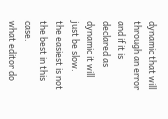dynamic that will through an error and if it is declared as dynamic it will just be slow.
the easiest is not the best in this case.
what editor do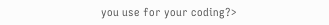you use for your coding?>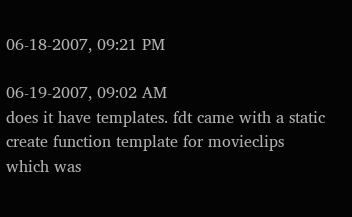06-18-2007, 09:21 PM

06-19-2007, 09:02 AM
does it have templates. fdt came with a static create function template for movieclips which was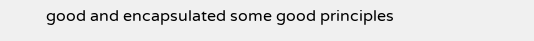good and encapsulated some good principles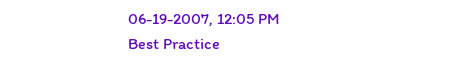06-19-2007, 12:05 PM
Best Practice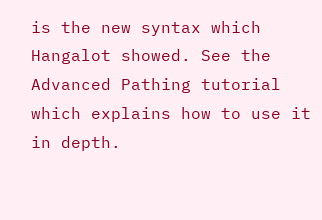is the new syntax which Hangalot showed. See the Advanced Pathing tutorial which explains how to use it in depth.